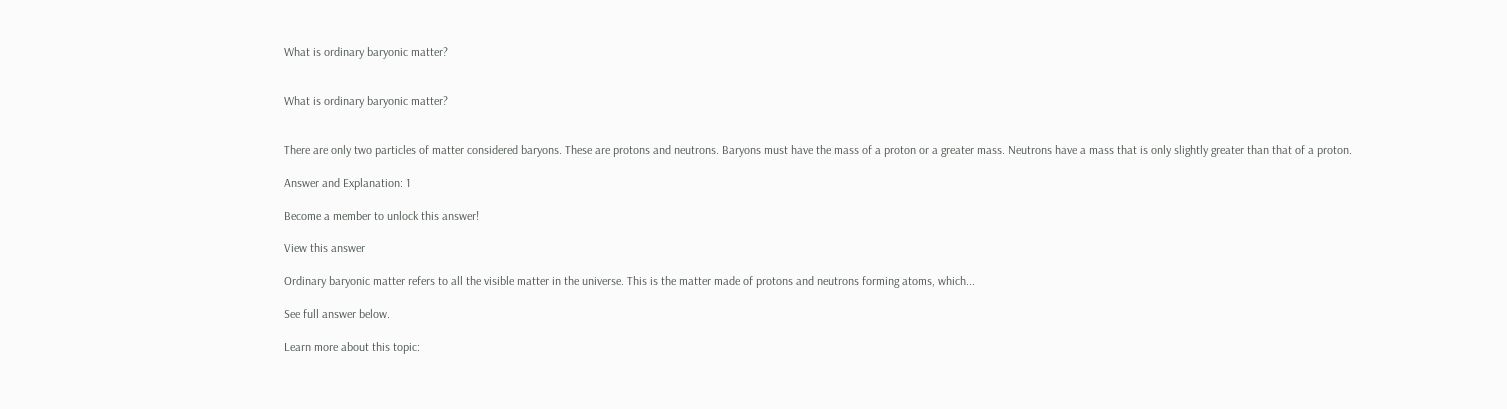What is ordinary baryonic matter?


What is ordinary baryonic matter?


There are only two particles of matter considered baryons. These are protons and neutrons. Baryons must have the mass of a proton or a greater mass. Neutrons have a mass that is only slightly greater than that of a proton.

Answer and Explanation: 1

Become a member to unlock this answer!

View this answer

Ordinary baryonic matter refers to all the visible matter in the universe. This is the matter made of protons and neutrons forming atoms, which...

See full answer below.

Learn more about this topic: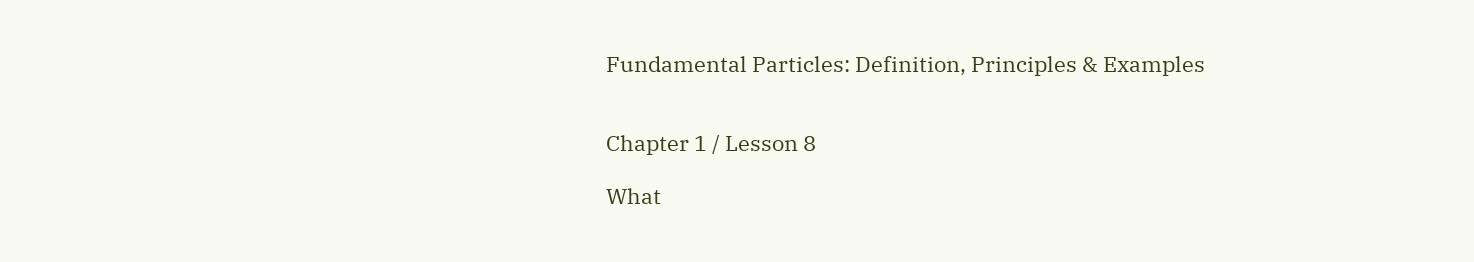Fundamental Particles: Definition, Principles & Examples


Chapter 1 / Lesson 8

What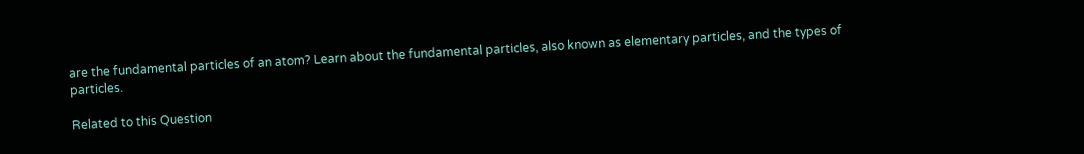are the fundamental particles of an atom? Learn about the fundamental particles, also known as elementary particles, and the types of particles.

Related to this Question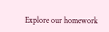Explore our homework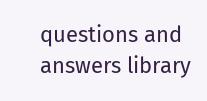questions and answers library